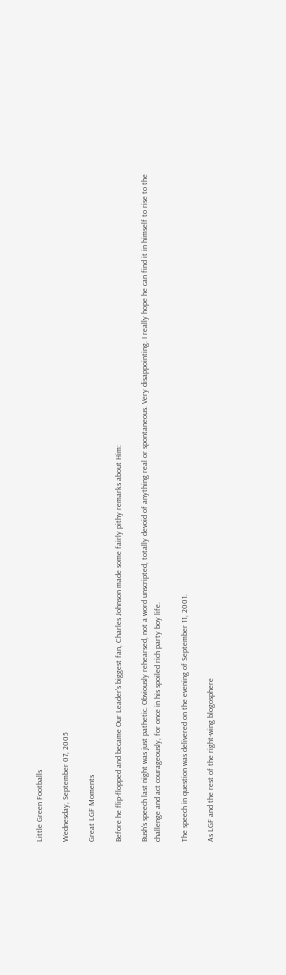Little Green Footballs

Wednesday, September 07, 2005

Great LGF Moments

Before he flip-flopped and became Our Leader's biggest fan, Charles Johnson made some fairly pithy remarks about Him:

Bush's speech last night was just pathetic. Obviously rehearsed, not a word unscripted, totally devoid of anything real or spontaneous. Very disappointing. I really hope he can find it in himself to rise to the challenge and act courageously, for once in his spoiled rich party boy life.

The speech in question was delivered on the evening of September 11, 2001.

As LGF and the rest of the right-wing blogosphere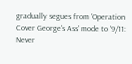gradually segues from 'Operation Cover George's Ass' mode to '9/11: Never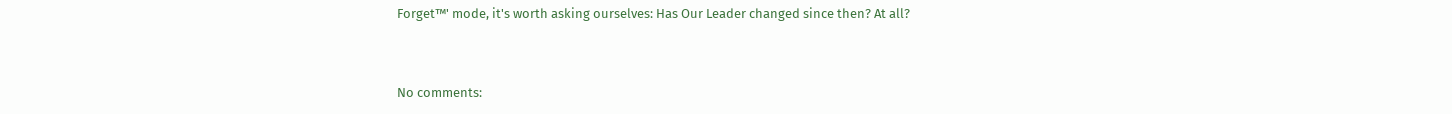Forget™' mode, it's worth asking ourselves: Has Our Leader changed since then? At all?


No comments: